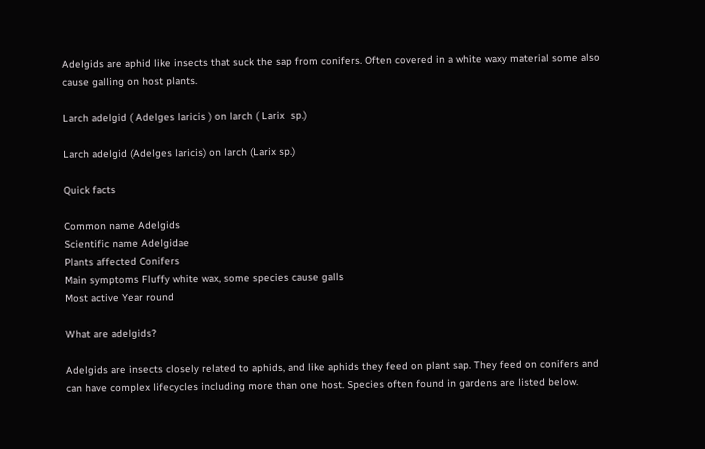Adelgids are aphid like insects that suck the sap from conifers. Often covered in a white waxy material some also cause galling on host plants.

Larch adelgid ( Adelges laricis ) on larch ( Larix  sp.)

Larch adelgid (Adelges laricis) on larch (Larix sp.)

Quick facts

Common name Adelgids
Scientific name Adelgidae
Plants affected Conifers
Main symptoms Fluffy white wax, some species cause galls
Most active Year round

What are adelgids?

Adelgids are insects closely related to aphids, and like aphids they feed on plant sap. They feed on conifers and can have complex lifecycles including more than one host. Species often found in gardens are listed below.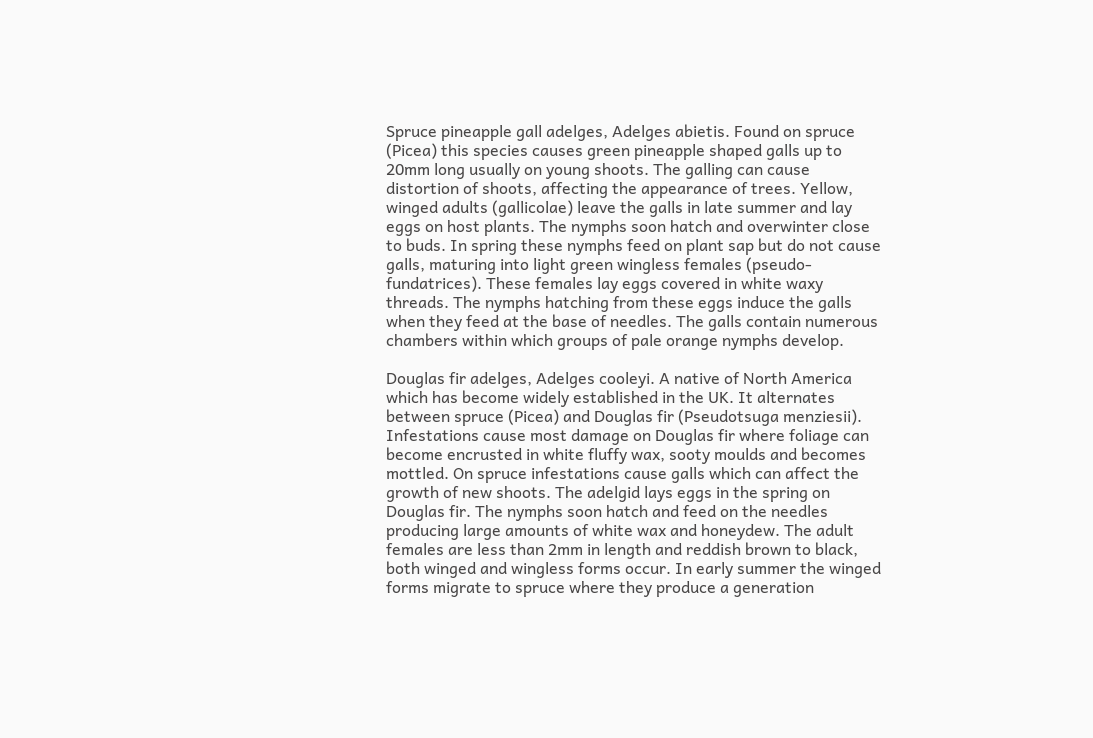Spruce pineapple gall adelges, Adelges abietis. Found on spruce (Picea) this species causes green pineapple shaped galls up to 20mm long usually on young shoots. The galling can cause distortion of shoots, affecting the appearance of trees. Yellow, winged adults (gallicolae) leave the galls in late summer and lay eggs on host plants. The nymphs soon hatch and overwinter close to buds. In spring these nymphs feed on plant sap but do not cause galls, maturing into light green wingless females (pseudo-fundatrices). These females lay eggs covered in white waxy threads. The nymphs hatching from these eggs induce the galls when they feed at the base of needles. The galls contain numerous chambers within which groups of pale orange nymphs develop.

Douglas fir adelges, Adelges cooleyi. A native of North America which has become widely established in the UK. It alternates between spruce (Picea) and Douglas fir (Pseudotsuga menziesii). Infestations cause most damage on Douglas fir where foliage can become encrusted in white fluffy wax, sooty moulds and becomes mottled. On spruce infestations cause galls which can affect the growth of new shoots. The adelgid lays eggs in the spring on Douglas fir. The nymphs soon hatch and feed on the needles producing large amounts of white wax and honeydew. The adult females are less than 2mm in length and reddish brown to black, both winged and wingless forms occur. In early summer the winged forms migrate to spruce where they produce a generation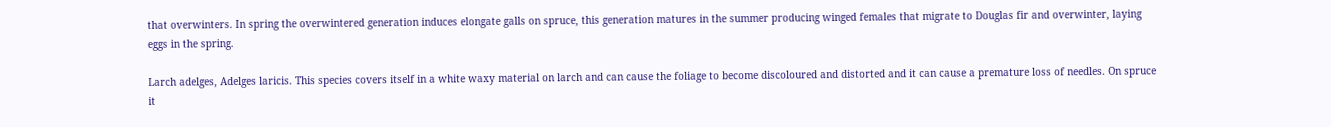that overwinters. In spring the overwintered generation induces elongate galls on spruce, this generation matures in the summer producing winged females that migrate to Douglas fir and overwinter, laying eggs in the spring.

Larch adelges, Adelges laricis. This species covers itself in a white waxy material on larch and can cause the foliage to become discoloured and distorted and it can cause a premature loss of needles. On spruce it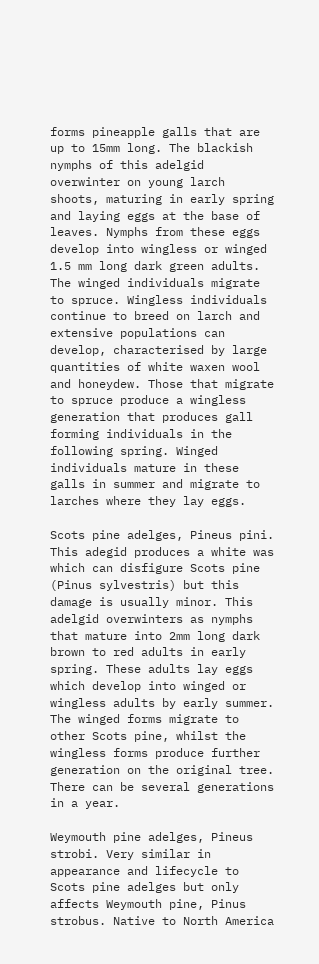forms pineapple galls that are up to 15mm long. The blackish nymphs of this adelgid overwinter on young larch shoots, maturing in early spring and laying eggs at the base of leaves. Nymphs from these eggs develop into wingless or winged 1.5 mm long dark green adults. The winged individuals migrate to spruce. Wingless individuals continue to breed on larch and extensive populations can develop, characterised by large quantities of white waxen wool and honeydew. Those that migrate to spruce produce a wingless generation that produces gall forming individuals in the following spring. Winged individuals mature in these galls in summer and migrate to larches where they lay eggs.

Scots pine adelges, Pineus pini. This adegid produces a white was which can disfigure Scots pine (Pinus sylvestris) but this damage is usually minor. This adelgid overwinters as nymphs that mature into 2mm long dark brown to red adults in early spring. These adults lay eggs which develop into winged or wingless adults by early summer. The winged forms migrate to other Scots pine, whilst the wingless forms produce further generation on the original tree. There can be several generations in a year.

Weymouth pine adelges, Pineus strobi. Very similar in appearance and lifecycle to Scots pine adelges but only affects Weymouth pine, Pinus strobus. Native to North America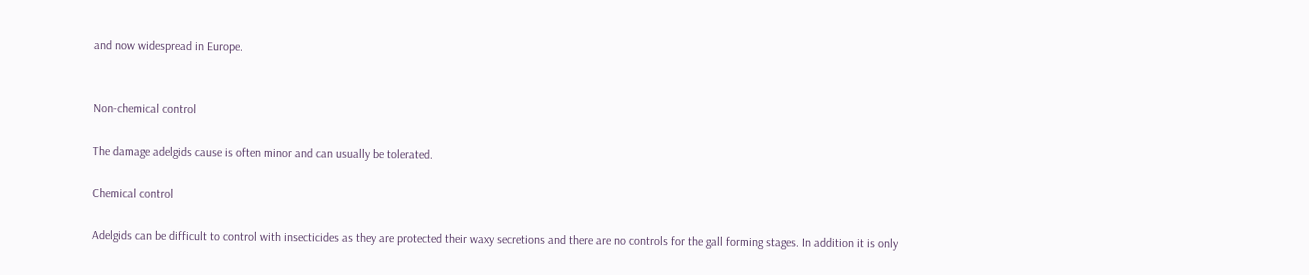and now widespread in Europe.


Non-chemical control

The damage adelgids cause is often minor and can usually be tolerated.

Chemical control

Adelgids can be difficult to control with insecticides as they are protected their waxy secretions and there are no controls for the gall forming stages. In addition it is only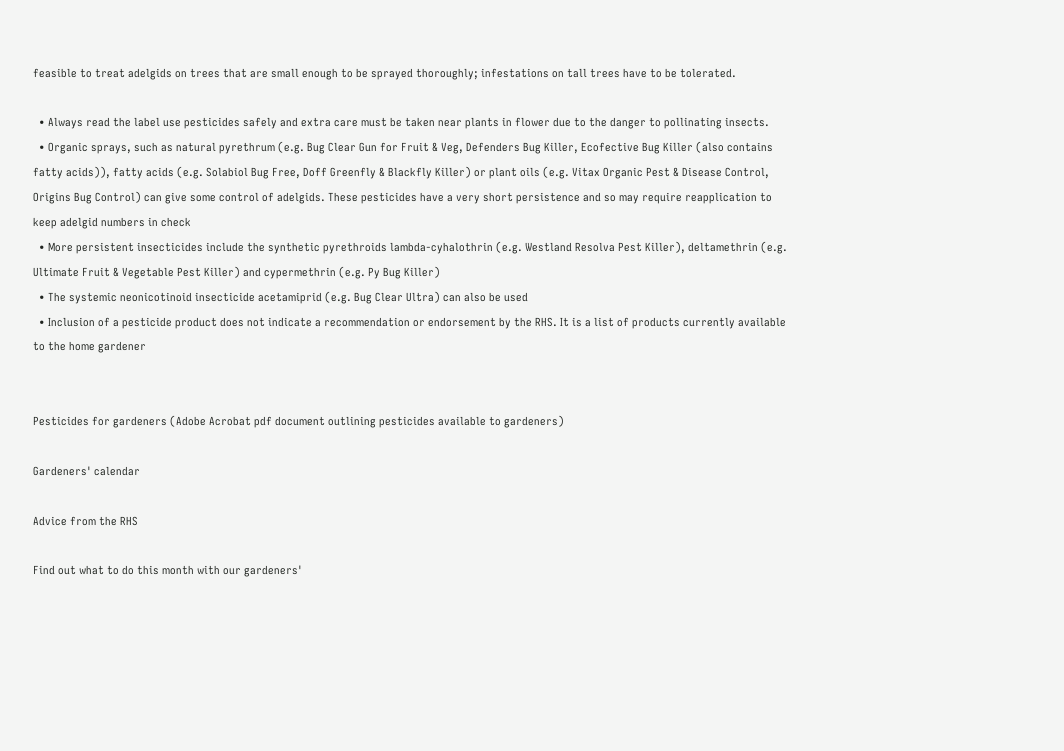feasible to treat adelgids on trees that are small enough to be sprayed thoroughly; infestations on tall trees have to be tolerated.

  • Always read the label use pesticides safely and extra care must be taken near plants in flower due to the danger to pollinating insects.
  • Organic sprays, such as natural pyrethrum (e.g. Bug Clear Gun for Fruit & Veg, Defenders Bug Killer, Ecofective Bug Killer (also contains fatty acids)), fatty acids (e.g. Solabiol Bug Free, Doff Greenfly & Blackfly Killer) or plant oils (e.g. Vitax Organic Pest & Disease Control, Origins Bug Control) can give some control of adelgids. These pesticides have a very short persistence and so may require reapplication to keep adelgid numbers in check
  • More persistent insecticides include the synthetic pyrethroids lambda-cyhalothrin (e.g. Westland Resolva Pest Killer), deltamethrin (e.g. Ultimate Fruit & Vegetable Pest Killer) and cypermethrin (e.g. Py Bug Killer)
  • The systemic neonicotinoid insecticide acetamiprid (e.g. Bug Clear Ultra) can also be used
  • Inclusion of a pesticide product does not indicate a recommendation or endorsement by the RHS. It is a list of products currently available to the home gardener


Pesticides for gardeners (Adobe Acrobat pdf document outlining pesticides available to gardeners)

Gardeners' calendar

Advice from the RHS

Find out what to do this month with our gardeners'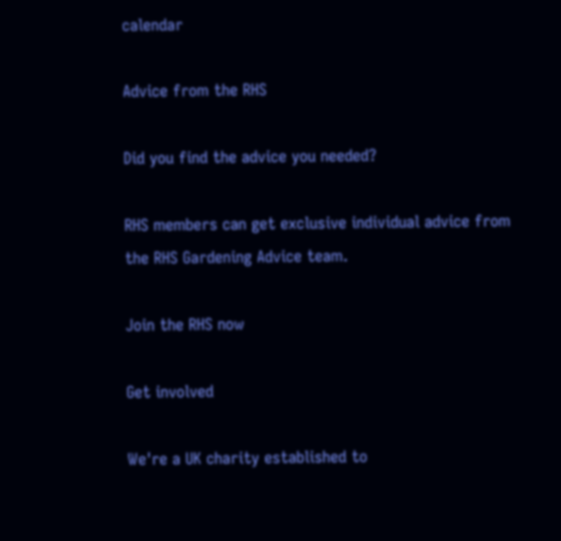calendar

Advice from the RHS

Did you find the advice you needed?

RHS members can get exclusive individual advice from the RHS Gardening Advice team.

Join the RHS now

Get involved

We're a UK charity established to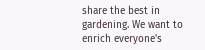share the best in gardening. We want to enrich everyone's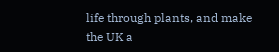life through plants, and make the UK a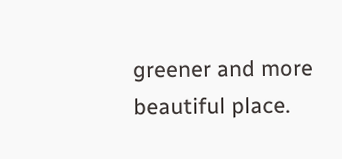greener and more beautiful place.